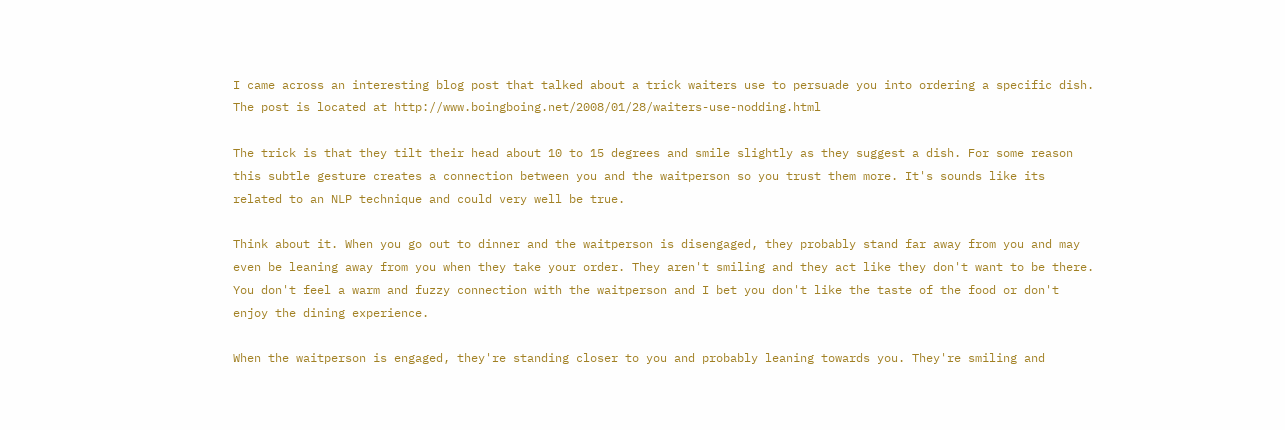I came across an interesting blog post that talked about a trick waiters use to persuade you into ordering a specific dish. The post is located at http://www.boingboing.net/2008/01/28/waiters-use-nodding.html

The trick is that they tilt their head about 10 to 15 degrees and smile slightly as they suggest a dish. For some reason this subtle gesture creates a connection between you and the waitperson so you trust them more. It's sounds like its related to an NLP technique and could very well be true.

Think about it. When you go out to dinner and the waitperson is disengaged, they probably stand far away from you and may even be leaning away from you when they take your order. They aren't smiling and they act like they don't want to be there. You don't feel a warm and fuzzy connection with the waitperson and I bet you don't like the taste of the food or don't enjoy the dining experience.

When the waitperson is engaged, they're standing closer to you and probably leaning towards you. They're smiling and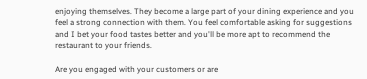enjoying themselves. They become a large part of your dining experience and you feel a strong connection with them. You feel comfortable asking for suggestions and I bet your food tastes better and you'll be more apt to recommend the restaurant to your friends.

Are you engaged with your customers or are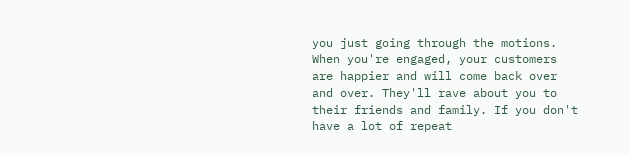you just going through the motions. When you're engaged, your customers are happier and will come back over and over. They'll rave about you to their friends and family. If you don't have a lot of repeat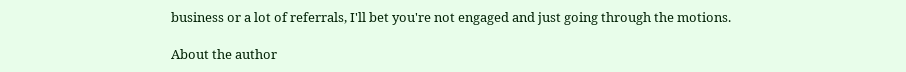business or a lot of referrals, I'll bet you're not engaged and just going through the motions.

About the author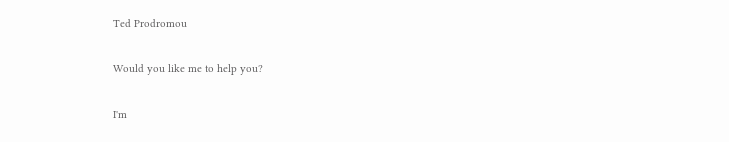Ted Prodromou

Would you like me to help you?

I'm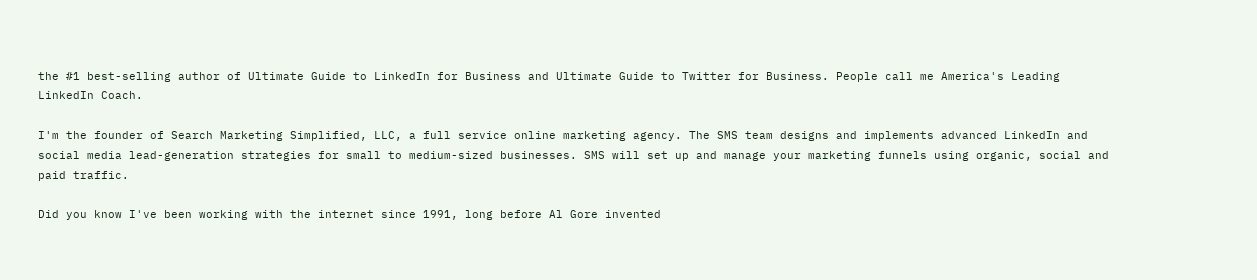the #1 best-selling author of Ultimate Guide to LinkedIn for Business and Ultimate Guide to Twitter for Business. People call me America's Leading LinkedIn Coach.

I'm the founder of Search Marketing Simplified, LLC, a full service online marketing agency. The SMS team designs and implements advanced LinkedIn and social media lead-generation strategies for small to medium-sized businesses. SMS will set up and manage your marketing funnels using organic, social and paid traffic.

Did you know I've been working with the internet since 1991, long before Al Gore invented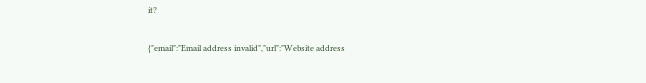it?

{"email":"Email address invalid","url":"Website address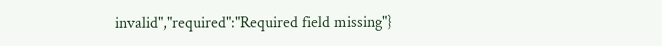invalid","required":"Required field missing"}